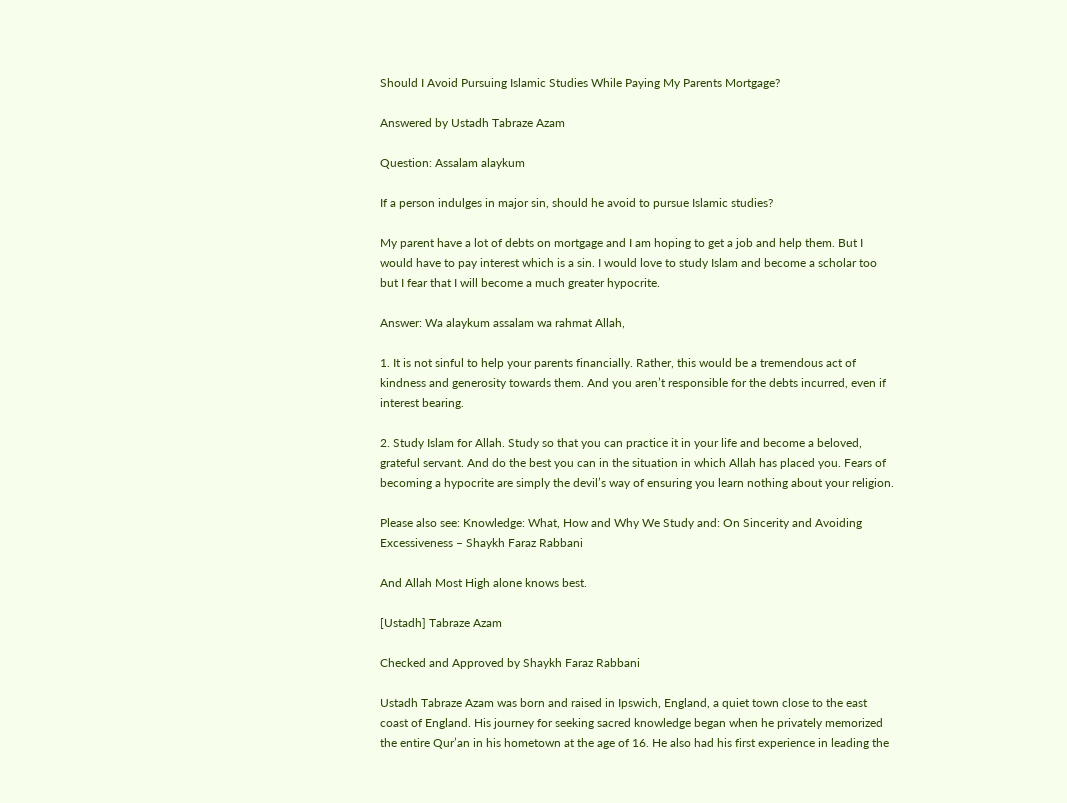Should I Avoid Pursuing Islamic Studies While Paying My Parents Mortgage?

Answered by Ustadh Tabraze Azam

Question: Assalam alaykum

If a person indulges in major sin, should he avoid to pursue Islamic studies?

My parent have a lot of debts on mortgage and I am hoping to get a job and help them. But I would have to pay interest which is a sin. I would love to study Islam and become a scholar too but I fear that I will become a much greater hypocrite.

Answer: Wa alaykum assalam wa rahmat Allah,

1. It is not sinful to help your parents financially. Rather, this would be a tremendous act of kindness and generosity towards them. And you aren’t responsible for the debts incurred, even if interest bearing.

2. Study Islam for Allah. Study so that you can practice it in your life and become a beloved, grateful servant. And do the best you can in the situation in which Allah has placed you. Fears of becoming a hypocrite are simply the devil’s way of ensuring you learn nothing about your religion.

Please also see: Knowledge: What, How and Why We Study and: On Sincerity and Avoiding Excessiveness – Shaykh Faraz Rabbani

And Allah Most High alone knows best.

[Ustadh] Tabraze Azam

Checked and Approved by Shaykh Faraz Rabbani

Ustadh Tabraze Azam was born and raised in Ipswich, England, a quiet town close to the east coast of England. His journey for seeking sacred knowledge began when he privately memorized the entire Qur’an in his hometown at the age of 16. He also had his first experience in leading the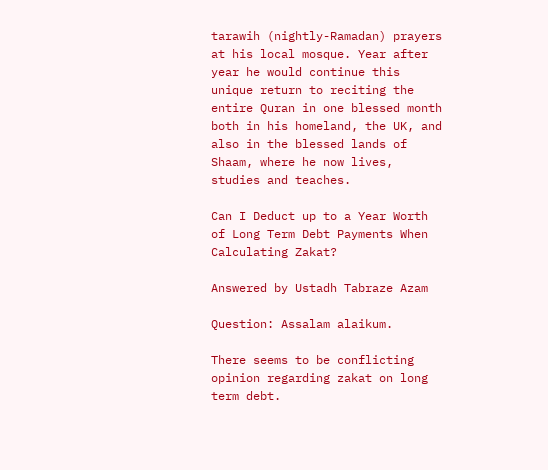tarawih (nightly-Ramadan) prayers at his local mosque. Year after year he would continue this unique return to reciting the entire Quran in one blessed month both in his homeland, the UK, and also in the blessed lands of Shaam, where he now lives, studies and teaches.

Can I Deduct up to a Year Worth of Long Term Debt Payments When Calculating Zakat?

Answered by Ustadh Tabraze Azam

Question: Assalam alaikum.

There seems to be conflicting opinion regarding zakat on long term debt.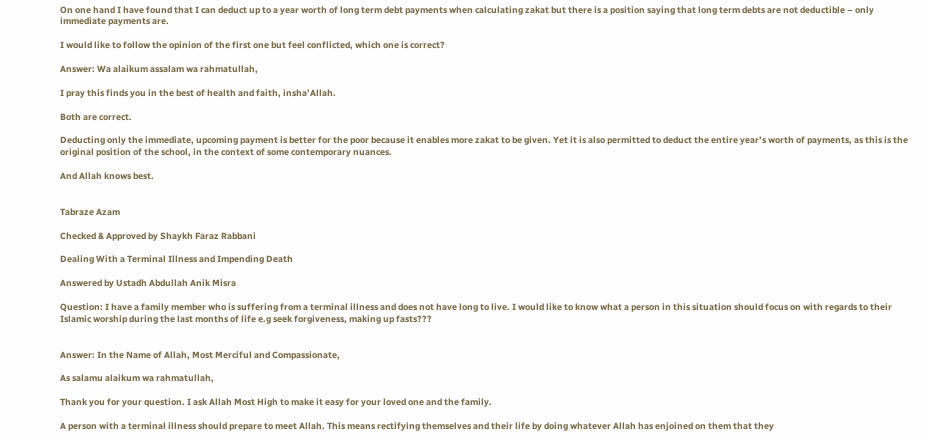On one hand I have found that I can deduct up to a year worth of long term debt payments when calculating zakat but there is a position saying that long term debts are not deductible – only immediate payments are.

I would like to follow the opinion of the first one but feel conflicted, which one is correct?

Answer: Wa alaikum assalam wa rahmatullah,

I pray this finds you in the best of health and faith, insha’Allah.

Both are correct.

Deducting only the immediate, upcoming payment is better for the poor because it enables more zakat to be given. Yet it is also permitted to deduct the entire year’s worth of payments, as this is the original position of the school, in the context of some contemporary nuances.

And Allah knows best.


Tabraze Azam

Checked & Approved by Shaykh Faraz Rabbani

Dealing With a Terminal Illness and Impending Death

Answered by Ustadh Abdullah Anik Misra

Question: I have a family member who is suffering from a terminal illness and does not have long to live. I would like to know what a person in this situation should focus on with regards to their Islamic worship during the last months of life e.g seek forgiveness, making up fasts???


Answer: In the Name of Allah, Most Merciful and Compassionate,

As salamu alaikum wa rahmatullah,

Thank you for your question. I ask Allah Most High to make it easy for your loved one and the family.

A person with a terminal illness should prepare to meet Allah. This means rectifying themselves and their life by doing whatever Allah has enjoined on them that they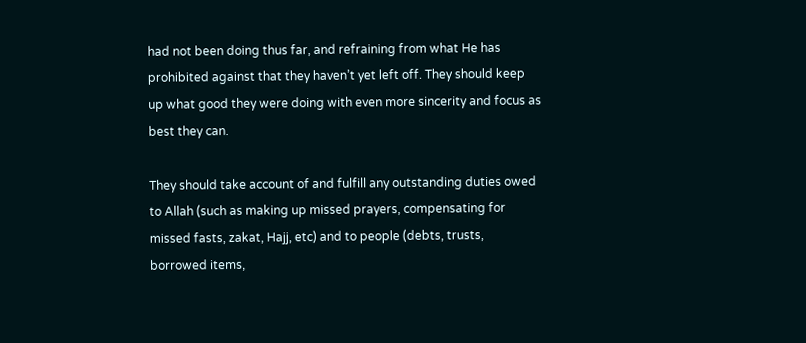had not been doing thus far, and refraining from what He has prohibited against that they haven’t yet left off. They should keep up what good they were doing with even more sincerity and focus as best they can.

They should take account of and fulfill any outstanding duties owed to Allah (such as making up missed prayers, compensating for missed fasts, zakat, Hajj, etc) and to people (debts, trusts, borrowed items,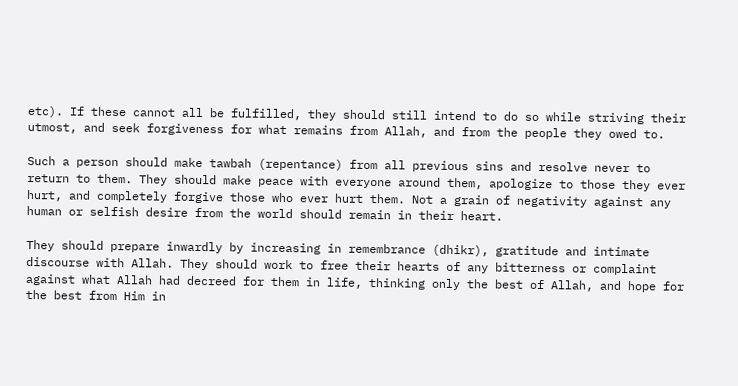etc). If these cannot all be fulfilled, they should still intend to do so while striving their utmost, and seek forgiveness for what remains from Allah, and from the people they owed to.

Such a person should make tawbah (repentance) from all previous sins and resolve never to return to them. They should make peace with everyone around them, apologize to those they ever hurt, and completely forgive those who ever hurt them. Not a grain of negativity against any human or selfish desire from the world should remain in their heart.

They should prepare inwardly by increasing in remembrance (dhikr), gratitude and intimate discourse with Allah. They should work to free their hearts of any bitterness or complaint against what Allah had decreed for them in life, thinking only the best of Allah, and hope for the best from Him in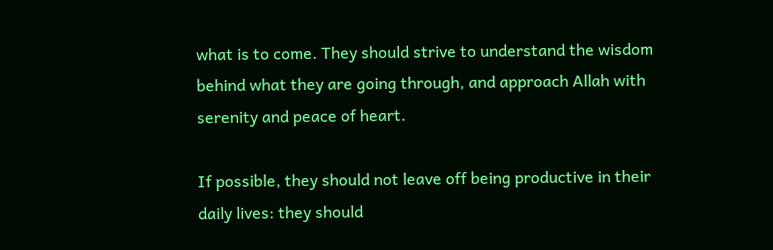what is to come. They should strive to understand the wisdom behind what they are going through, and approach Allah with serenity and peace of heart.

If possible, they should not leave off being productive in their daily lives: they should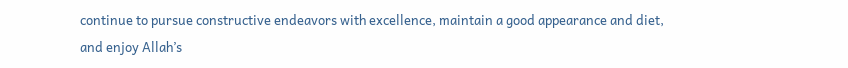continue to pursue constructive endeavors with excellence, maintain a good appearance and diet, and enjoy Allah’s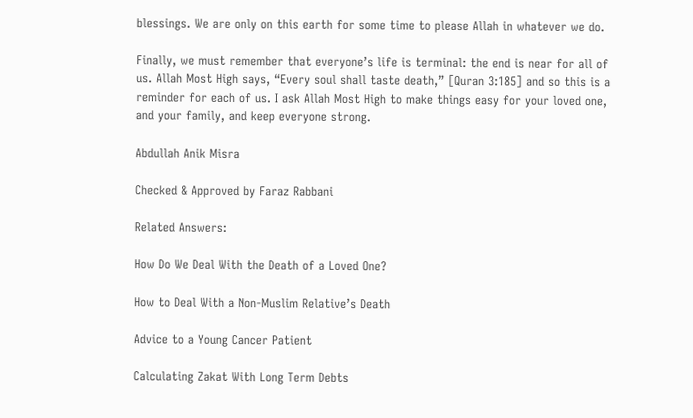blessings. We are only on this earth for some time to please Allah in whatever we do.

Finally, we must remember that everyone’s life is terminal: the end is near for all of us. Allah Most High says, “Every soul shall taste death,” [Quran 3:185] and so this is a reminder for each of us. I ask Allah Most High to make things easy for your loved one, and your family, and keep everyone strong.

Abdullah Anik Misra

Checked & Approved by Faraz Rabbani

Related Answers:

How Do We Deal With the Death of a Loved One?

How to Deal With a Non-Muslim Relative’s Death

Advice to a Young Cancer Patient

Calculating Zakat With Long Term Debts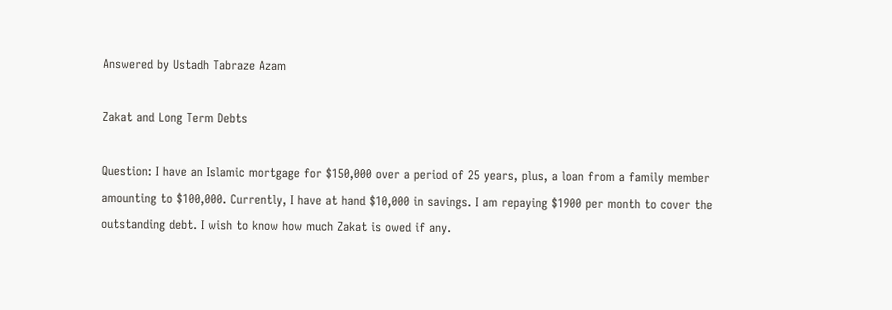Answered by Ustadh Tabraze Azam

Zakat and Long Term Debts

Question: I have an Islamic mortgage for $150,000 over a period of 25 years, plus, a loan from a family member amounting to $100,000. Currently, I have at hand $10,000 in savings. I am repaying $1900 per month to cover the outstanding debt. I wish to know how much Zakat is owed if any.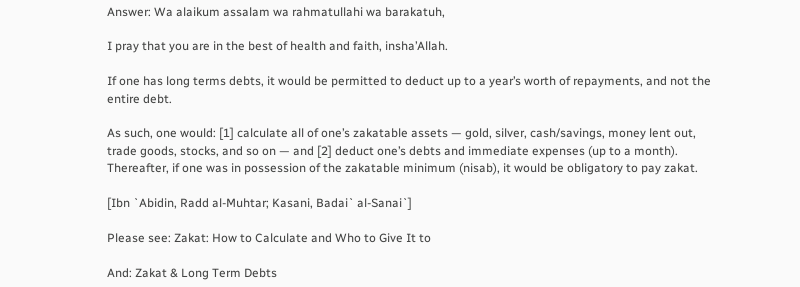Answer: Wa alaikum assalam wa rahmatullahi wa barakatuh,

I pray that you are in the best of health and faith, insha’Allah.

If one has long terms debts, it would be permitted to deduct up to a year’s worth of repayments, and not the entire debt.

As such, one would: [1] calculate all of one’s zakatable assets — gold, silver, cash/savings, money lent out, trade goods, stocks, and so on — and [2] deduct one’s debts and immediate expenses (up to a month). Thereafter, if one was in possession of the zakatable minimum (nisab), it would be obligatory to pay zakat.

[Ibn `Abidin, Radd al-Muhtar; Kasani, Badai` al-Sanai`]

Please see: Zakat: How to Calculate and Who to Give It to

And: Zakat & Long Term Debts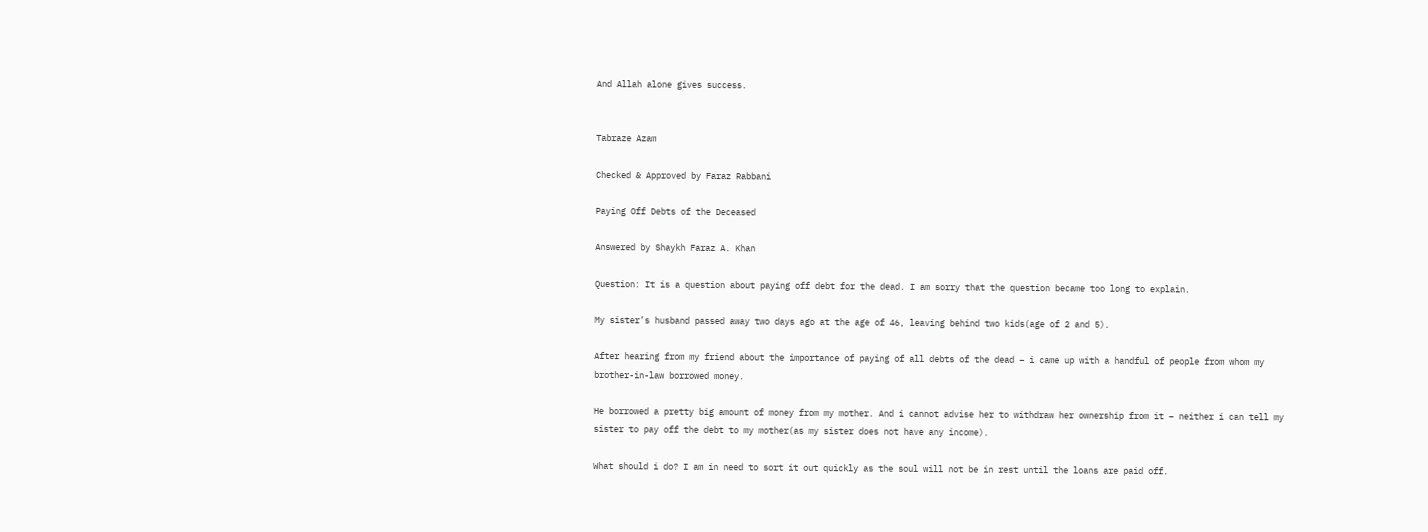And Allah alone gives success.


Tabraze Azam

Checked & Approved by Faraz Rabbani

Paying Off Debts of the Deceased

Answered by Shaykh Faraz A. Khan

Question: It is a question about paying off debt for the dead. I am sorry that the question became too long to explain.

My sister’s husband passed away two days ago at the age of 46, leaving behind two kids(age of 2 and 5).

After hearing from my friend about the importance of paying of all debts of the dead – i came up with a handful of people from whom my brother-in-law borrowed money.

He borrowed a pretty big amount of money from my mother. And i cannot advise her to withdraw her ownership from it – neither i can tell my sister to pay off the debt to my mother(as my sister does not have any income).

What should i do? I am in need to sort it out quickly as the soul will not be in rest until the loans are paid off.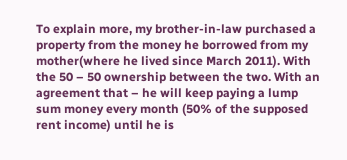To explain more, my brother-in-law purchased a property from the money he borrowed from my mother(where he lived since March 2011). With the 50 – 50 ownership between the two. With an agreement that – he will keep paying a lump sum money every month (50% of the supposed rent income) until he is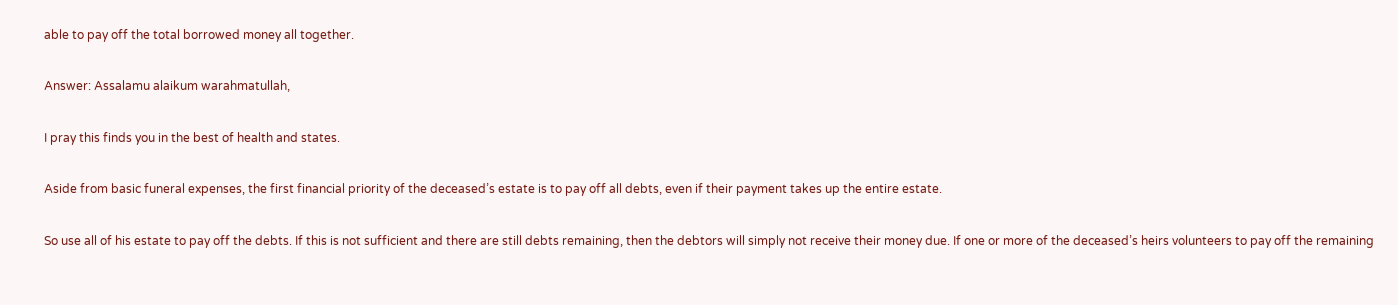able to pay off the total borrowed money all together.

Answer: Assalamu alaikum warahmatullah,

I pray this finds you in the best of health and states.

Aside from basic funeral expenses, the first financial priority of the deceased’s estate is to pay off all debts, even if their payment takes up the entire estate.

So use all of his estate to pay off the debts. If this is not sufficient and there are still debts remaining, then the debtors will simply not receive their money due. If one or more of the deceased’s heirs volunteers to pay off the remaining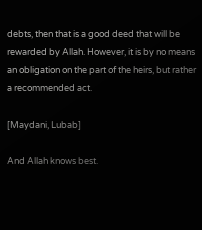debts, then that is a good deed that will be rewarded by Allah. However, it is by no means an obligation on the part of the heirs, but rather a recommended act.

[Maydani, Lubab]

And Allah knows best.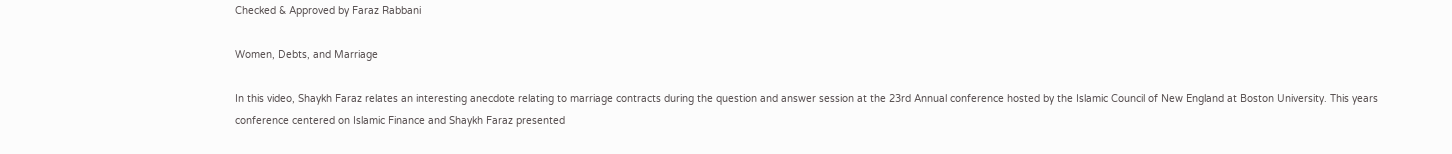Checked & Approved by Faraz Rabbani

Women, Debts, and Marriage

In this video, Shaykh Faraz relates an interesting anecdote relating to marriage contracts during the question and answer session at the 23rd Annual conference hosted by the Islamic Council of New England at Boston University. This years conference centered on Islamic Finance and Shaykh Faraz presented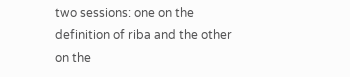two sessions: one on the definition of riba and the other on the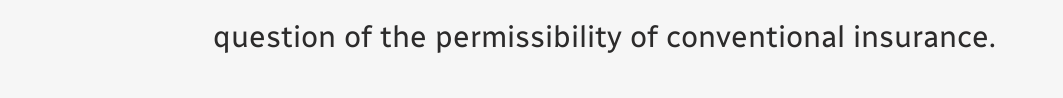question of the permissibility of conventional insurance.